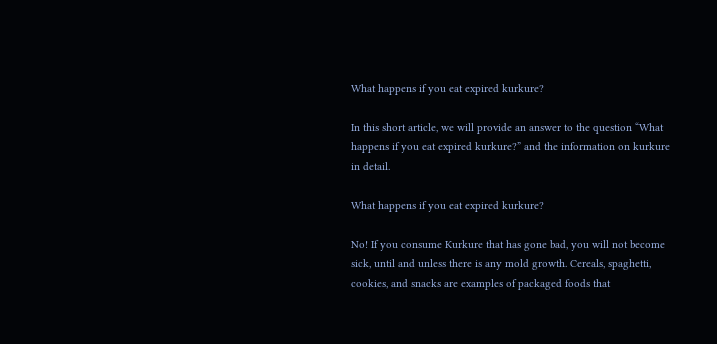What happens if you eat expired kurkure?

In this short article, we will provide an answer to the question “What happens if you eat expired kurkure?” and the information on kurkure in detail.

What happens if you eat expired kurkure?

No! If you consume Kurkure that has gone bad, you will not become sick, until and unless there is any mold growth. Cereals, spaghetti, cookies, and snacks are examples of packaged foods that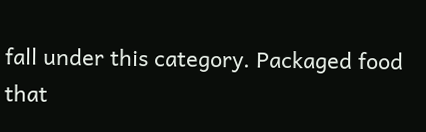fall under this category. Packaged food that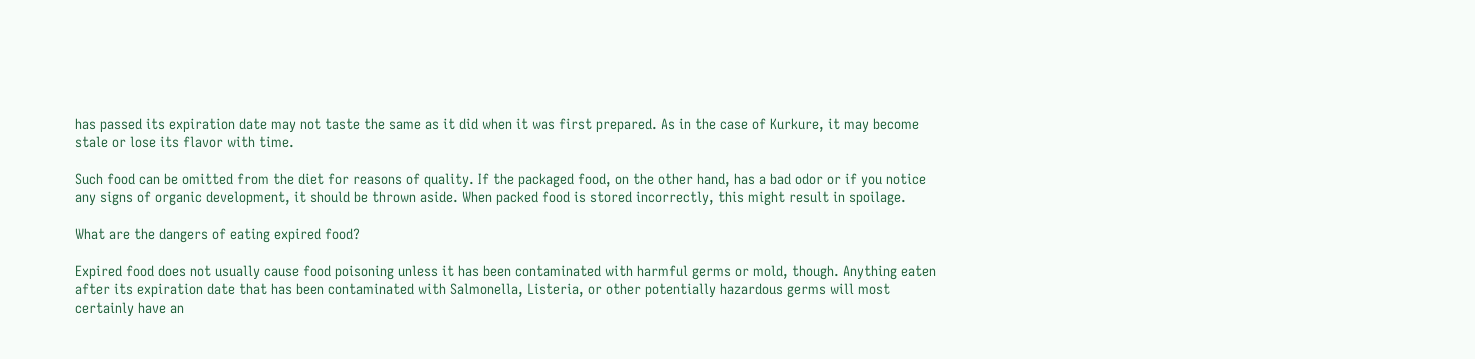has passed its expiration date may not taste the same as it did when it was first prepared. As in the case of Kurkure, it may become stale or lose its flavor with time.

Such food can be omitted from the diet for reasons of quality. If the packaged food, on the other hand, has a bad odor or if you notice any signs of organic development, it should be thrown aside. When packed food is stored incorrectly, this might result in spoilage.

What are the dangers of eating expired food?

Expired food does not usually cause food poisoning unless it has been contaminated with harmful germs or mold, though. Anything eaten after its expiration date that has been contaminated with Salmonella, Listeria, or other potentially hazardous germs will most certainly have an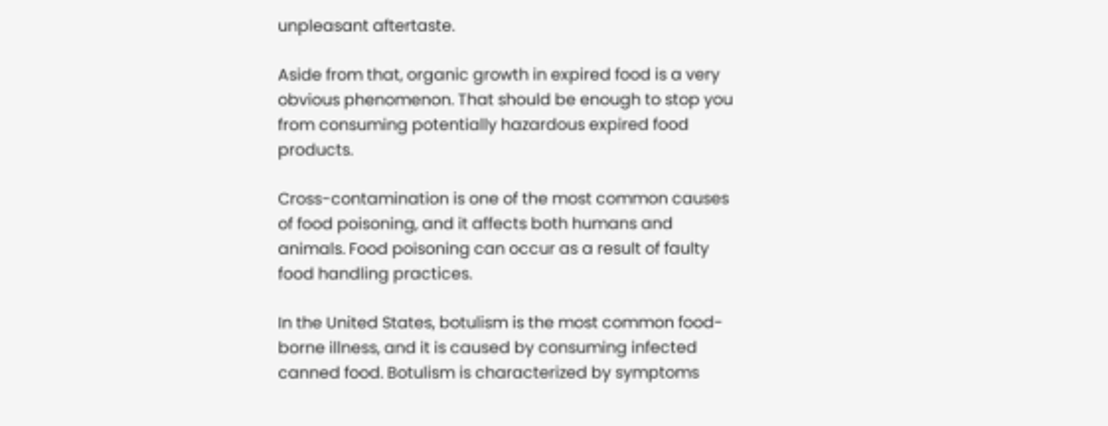unpleasant aftertaste.

Aside from that, organic growth in expired food is a very obvious phenomenon. That should be enough to stop you from consuming potentially hazardous expired food products.

Cross-contamination is one of the most common causes of food poisoning, and it affects both humans and animals. Food poisoning can occur as a result of faulty food handling practices.

In the United States, botulism is the most common food-borne illness, and it is caused by consuming infected canned food. Botulism is characterized by symptoms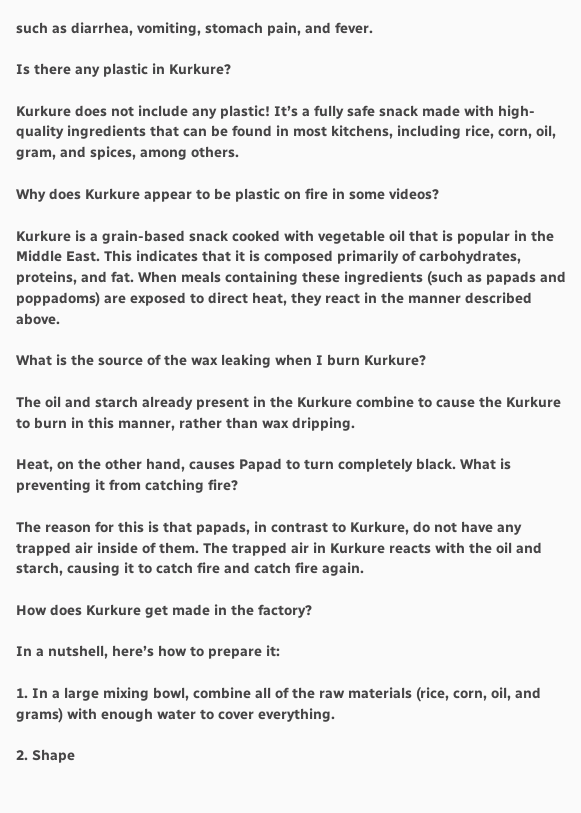such as diarrhea, vomiting, stomach pain, and fever.

Is there any plastic in Kurkure?

Kurkure does not include any plastic! It’s a fully safe snack made with high-quality ingredients that can be found in most kitchens, including rice, corn, oil, gram, and spices, among others.

Why does Kurkure appear to be plastic on fire in some videos?

Kurkure is a grain-based snack cooked with vegetable oil that is popular in the Middle East. This indicates that it is composed primarily of carbohydrates, proteins, and fat. When meals containing these ingredients (such as papads and poppadoms) are exposed to direct heat, they react in the manner described above.

What is the source of the wax leaking when I burn Kurkure?

The oil and starch already present in the Kurkure combine to cause the Kurkure to burn in this manner, rather than wax dripping.

Heat, on the other hand, causes Papad to turn completely black. What is preventing it from catching fire?

The reason for this is that papads, in contrast to Kurkure, do not have any trapped air inside of them. The trapped air in Kurkure reacts with the oil and starch, causing it to catch fire and catch fire again.

How does Kurkure get made in the factory?

In a nutshell, here’s how to prepare it:

1. In a large mixing bowl, combine all of the raw materials (rice, corn, oil, and grams) with enough water to cover everything.

2. Shape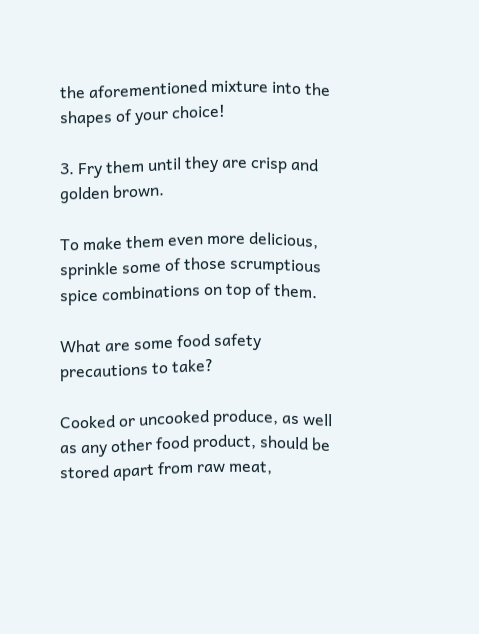the aforementioned mixture into the shapes of your choice!

3. Fry them until they are crisp and golden brown.

To make them even more delicious, sprinkle some of those scrumptious spice combinations on top of them.

What are some food safety precautions to take?

Cooked or uncooked produce, as well as any other food product, should be stored apart from raw meat,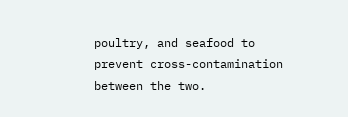poultry, and seafood to prevent cross-contamination between the two.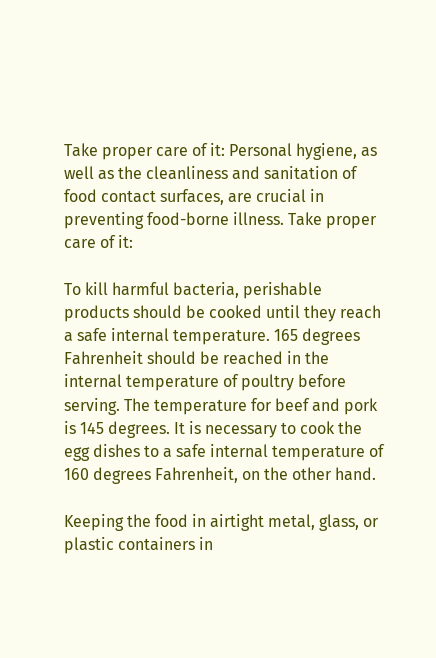Take proper care of it: Personal hygiene, as well as the cleanliness and sanitation of food contact surfaces, are crucial in preventing food-borne illness. Take proper care of it:

To kill harmful bacteria, perishable products should be cooked until they reach a safe internal temperature. 165 degrees Fahrenheit should be reached in the internal temperature of poultry before serving. The temperature for beef and pork is 145 degrees. It is necessary to cook the egg dishes to a safe internal temperature of 160 degrees Fahrenheit, on the other hand.

Keeping the food in airtight metal, glass, or plastic containers in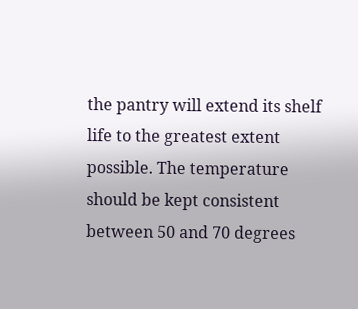the pantry will extend its shelf life to the greatest extent possible. The temperature should be kept consistent between 50 and 70 degrees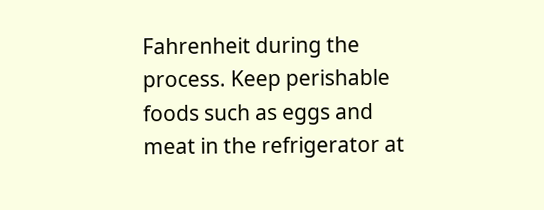Fahrenheit during the process. Keep perishable foods such as eggs and meat in the refrigerator at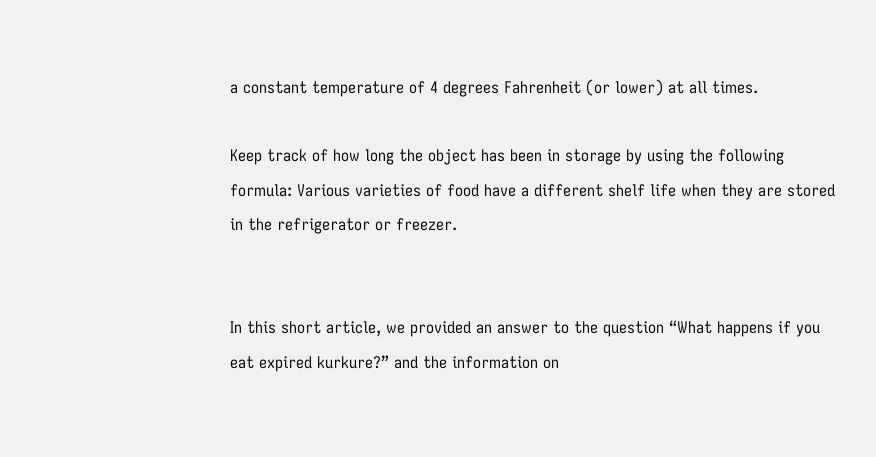a constant temperature of 4 degrees Fahrenheit (or lower) at all times.

Keep track of how long the object has been in storage by using the following formula: Various varieties of food have a different shelf life when they are stored in the refrigerator or freezer.


In this short article, we provided an answer to the question “What happens if you eat expired kurkure?” and the information on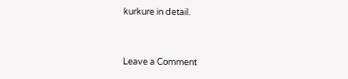kurkure in detail.



Leave a Comment